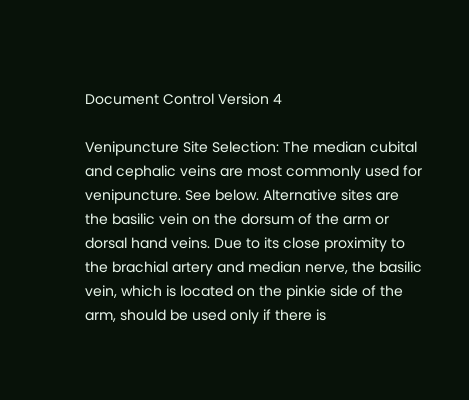Document Control Version 4

Venipuncture Site Selection: The median cubital and cephalic veins are most commonly used for venipuncture. See below. Alternative sites are the basilic vein on the dorsum of the arm or dorsal hand veins. Due to its close proximity to the brachial artery and median nerve, the basilic vein, which is located on the pinkie side of the arm, should be used only if there is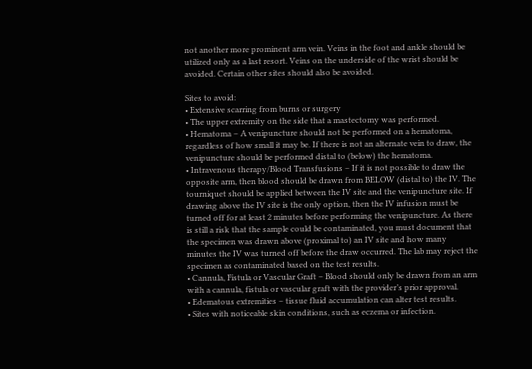not another more prominent arm vein. Veins in the foot and ankle should be utilized only as a last resort. Veins on the underside of the wrist should be avoided. Certain other sites should also be avoided.

Sites to avoid:
• Extensive scarring from burns or surgery
• The upper extremity on the side that a mastectomy was performed.
• Hematoma – A venipuncture should not be performed on a hematoma, regardless of how small it may be. If there is not an alternate vein to draw, the venipuncture should be performed distal to (below) the hematoma.
• Intravenous therapy/Blood Transfusions – If it is not possible to draw the opposite arm, then blood should be drawn from BELOW (distal to) the IV. The tourniquet should be applied between the IV site and the venipuncture site. If drawing above the IV site is the only option, then the IV infusion must be turned off for at least 2 minutes before performing the venipuncture. As there is still a risk that the sample could be contaminated, you must document that the specimen was drawn above (proximal to) an IV site and how many minutes the IV was turned off before the draw occurred. The lab may reject the specimen as contaminated based on the test results.
• Cannula, Fistula or Vascular Graft – Blood should only be drawn from an arm with a cannula, fistula or vascular graft with the provider’s prior approval.
• Edematous extremities – tissue fluid accumulation can alter test results.
• Sites with noticeable skin conditions, such as eczema or infection.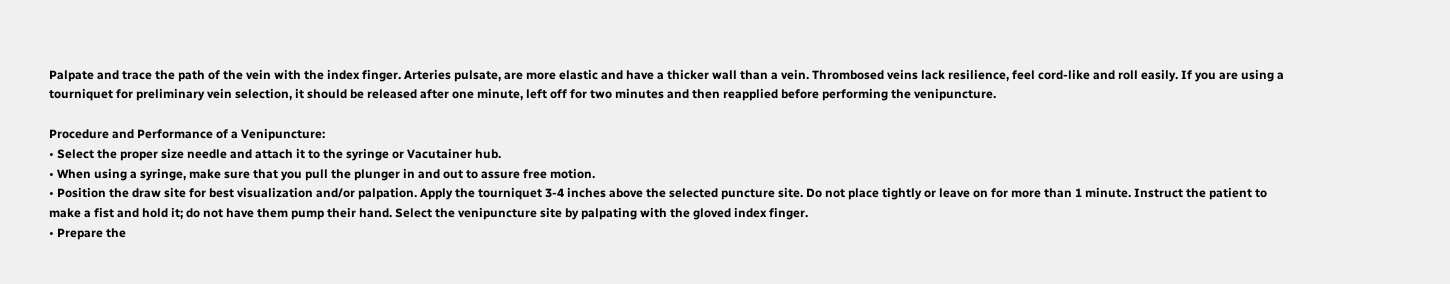Palpate and trace the path of the vein with the index finger. Arteries pulsate, are more elastic and have a thicker wall than a vein. Thrombosed veins lack resilience, feel cord-like and roll easily. If you are using a tourniquet for preliminary vein selection, it should be released after one minute, left off for two minutes and then reapplied before performing the venipuncture.

Procedure and Performance of a Venipuncture:
• Select the proper size needle and attach it to the syringe or Vacutainer hub.
• When using a syringe, make sure that you pull the plunger in and out to assure free motion.
• Position the draw site for best visualization and/or palpation. Apply the tourniquet 3-4 inches above the selected puncture site. Do not place tightly or leave on for more than 1 minute. Instruct the patient to make a fist and hold it; do not have them pump their hand. Select the venipuncture site by palpating with the gloved index finger.
• Prepare the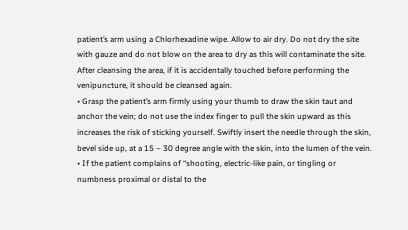patient’s arm using a Chlorhexadine wipe. Allow to air dry. Do not dry the site with gauze and do not blow on the area to dry as this will contaminate the site. After cleansing the area, if it is accidentally touched before performing the venipuncture, it should be cleansed again.
• Grasp the patient’s arm firmly using your thumb to draw the skin taut and anchor the vein; do not use the index finger to pull the skin upward as this increases the risk of sticking yourself. Swiftly insert the needle through the skin, bevel side up, at a 15 – 30 degree angle with the skin, into the lumen of the vein.
• If the patient complains of “shooting, electric-like pain, or tingling or numbness proximal or distal to the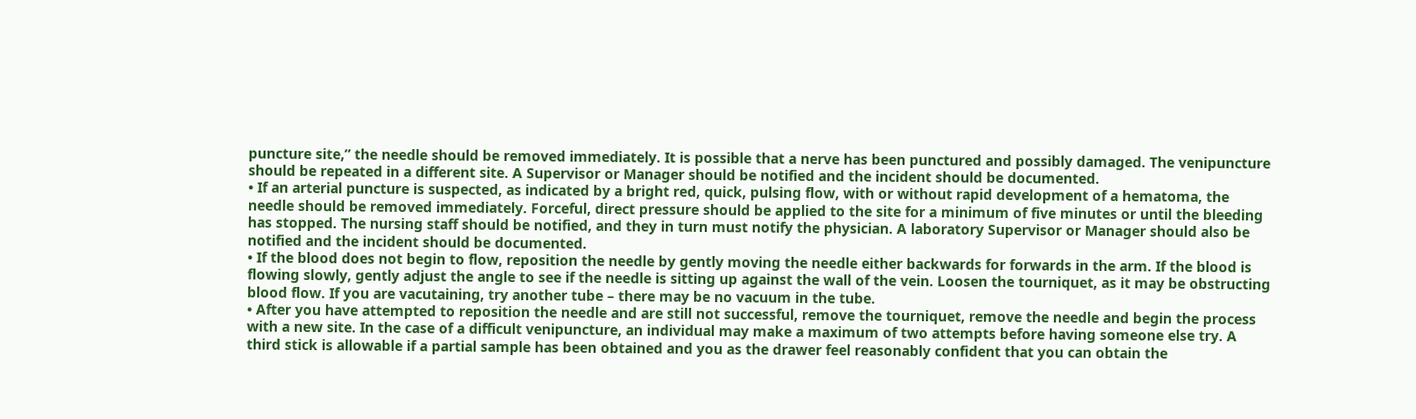puncture site,” the needle should be removed immediately. It is possible that a nerve has been punctured and possibly damaged. The venipuncture should be repeated in a different site. A Supervisor or Manager should be notified and the incident should be documented.
• If an arterial puncture is suspected, as indicated by a bright red, quick, pulsing flow, with or without rapid development of a hematoma, the needle should be removed immediately. Forceful, direct pressure should be applied to the site for a minimum of five minutes or until the bleeding has stopped. The nursing staff should be notified, and they in turn must notify the physician. A laboratory Supervisor or Manager should also be notified and the incident should be documented.
• If the blood does not begin to flow, reposition the needle by gently moving the needle either backwards for forwards in the arm. If the blood is flowing slowly, gently adjust the angle to see if the needle is sitting up against the wall of the vein. Loosen the tourniquet, as it may be obstructing blood flow. If you are vacutaining, try another tube – there may be no vacuum in the tube.
• After you have attempted to reposition the needle and are still not successful, remove the tourniquet, remove the needle and begin the process with a new site. In the case of a difficult venipuncture, an individual may make a maximum of two attempts before having someone else try. A third stick is allowable if a partial sample has been obtained and you as the drawer feel reasonably confident that you can obtain the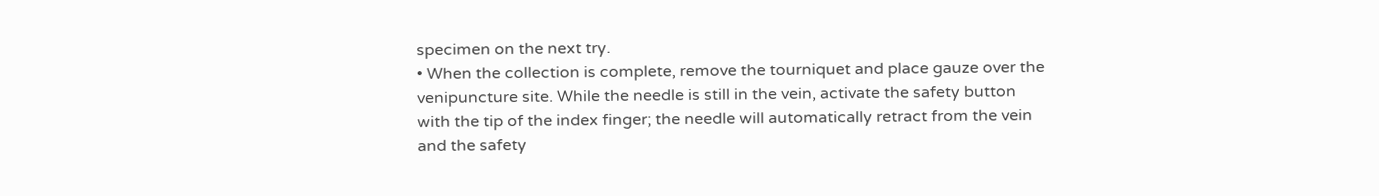specimen on the next try.
• When the collection is complete, remove the tourniquet and place gauze over the venipuncture site. While the needle is still in the vein, activate the safety button with the tip of the index finger; the needle will automatically retract from the vein and the safety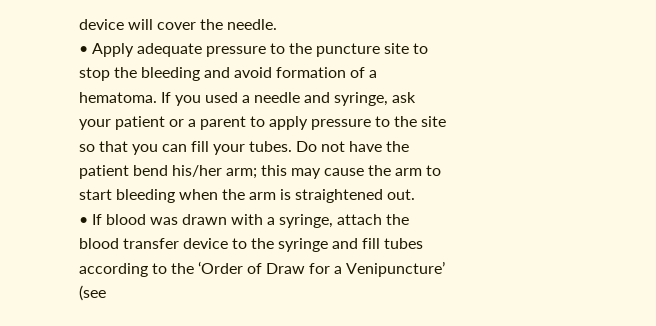device will cover the needle.
• Apply adequate pressure to the puncture site to stop the bleeding and avoid formation of a hematoma. If you used a needle and syringe, ask your patient or a parent to apply pressure to the site so that you can fill your tubes. Do not have the patient bend his/her arm; this may cause the arm to start bleeding when the arm is straightened out.
• If blood was drawn with a syringe, attach the blood transfer device to the syringe and fill tubes according to the ‘Order of Draw for a Venipuncture’ (see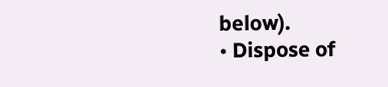below).
• Dispose of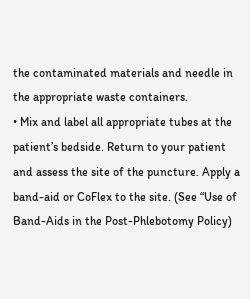the contaminated materials and needle in the appropriate waste containers.
• Mix and label all appropriate tubes at the patient’s bedside. Return to your patient and assess the site of the puncture. Apply a band-aid or CoFlex to the site. (See “Use of Band-Aids in the Post-Phlebotomy Policy)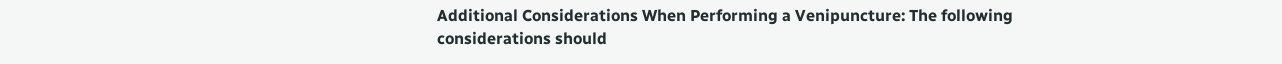Additional Considerations When Performing a Venipuncture: The following considerations should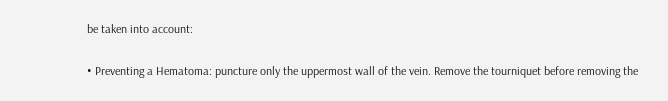be taken into account:

• Preventing a Hematoma: puncture only the uppermost wall of the vein. Remove the tourniquet before removing the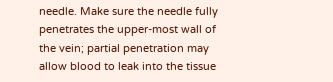needle. Make sure the needle fully penetrates the upper-most wall of the vein; partial penetration may allow blood to leak into the tissue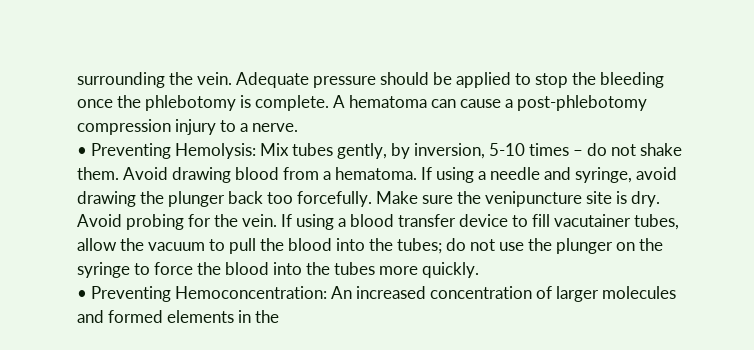surrounding the vein. Adequate pressure should be applied to stop the bleeding once the phlebotomy is complete. A hematoma can cause a post-phlebotomy compression injury to a nerve.
• Preventing Hemolysis: Mix tubes gently, by inversion, 5-10 times – do not shake them. Avoid drawing blood from a hematoma. If using a needle and syringe, avoid drawing the plunger back too forcefully. Make sure the venipuncture site is dry. Avoid probing for the vein. If using a blood transfer device to fill vacutainer tubes, allow the vacuum to pull the blood into the tubes; do not use the plunger on the syringe to force the blood into the tubes more quickly.
• Preventing Hemoconcentration: An increased concentration of larger molecules and formed elements in the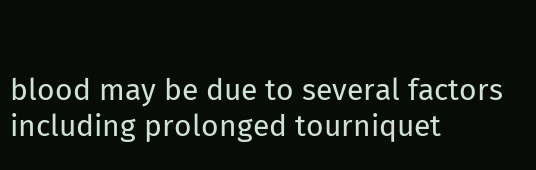blood may be due to several factors including prolonged tourniquet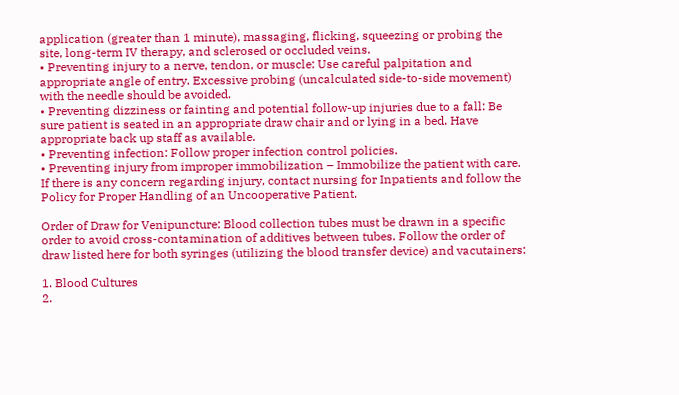application (greater than 1 minute), massaging, flicking, squeezing or probing the site, long-term IV therapy, and sclerosed or occluded veins.
• Preventing injury to a nerve, tendon, or muscle: Use careful palpitation and appropriate angle of entry. Excessive probing (uncalculated side-to-side movement) with the needle should be avoided.
• Preventing dizziness or fainting and potential follow-up injuries due to a fall: Be sure patient is seated in an appropriate draw chair and or lying in a bed. Have appropriate back up staff as available.
• Preventing infection: Follow proper infection control policies.
• Preventing injury from improper immobilization – Immobilize the patient with care. If there is any concern regarding injury, contact nursing for Inpatients and follow the Policy for Proper Handling of an Uncooperative Patient.

Order of Draw for Venipuncture: Blood collection tubes must be drawn in a specific order to avoid cross-contamination of additives between tubes. Follow the order of draw listed here for both syringes (utilizing the blood transfer device) and vacutainers:

1. Blood Cultures
2.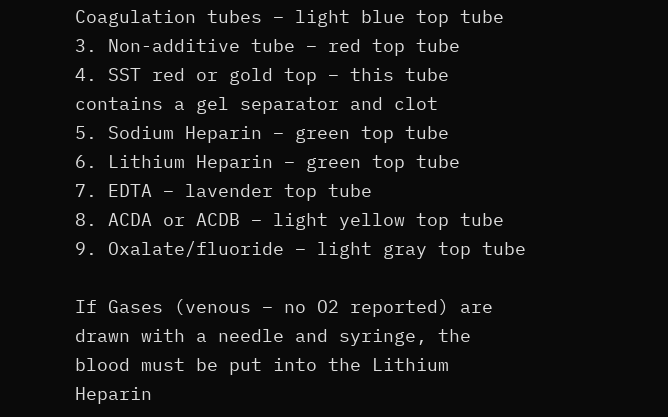Coagulation tubes – light blue top tube
3. Non-additive tube – red top tube
4. SST red or gold top – this tube contains a gel separator and clot
5. Sodium Heparin – green top tube
6. Lithium Heparin – green top tube
7. EDTA – lavender top tube
8. ACDA or ACDB – light yellow top tube
9. Oxalate/fluoride – light gray top tube

If Gases (venous – no O2 reported) are drawn with a needle and syringe, the blood must be put into the Lithium Heparin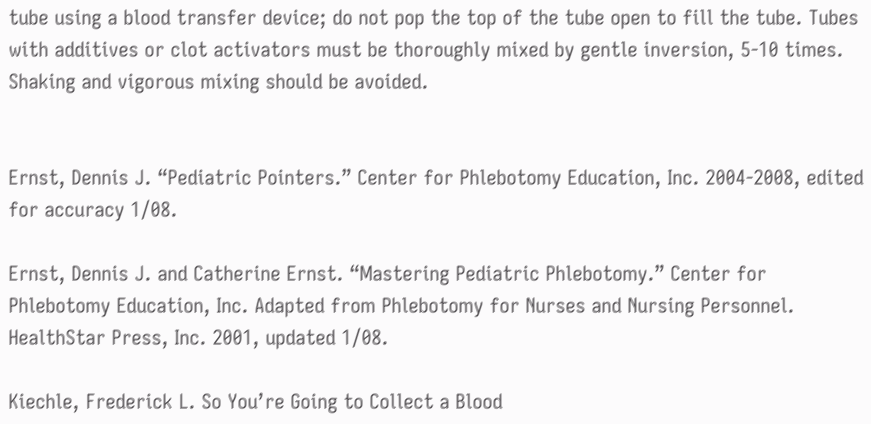tube using a blood transfer device; do not pop the top of the tube open to fill the tube. Tubes with additives or clot activators must be thoroughly mixed by gentle inversion, 5-10 times. Shaking and vigorous mixing should be avoided.


Ernst, Dennis J. “Pediatric Pointers.” Center for Phlebotomy Education, Inc. 2004-2008, edited for accuracy 1/08.

Ernst, Dennis J. and Catherine Ernst. “Mastering Pediatric Phlebotomy.” Center for Phlebotomy Education, Inc. Adapted from Phlebotomy for Nurses and Nursing Personnel. HealthStar Press, Inc. 2001, updated 1/08.

Kiechle, Frederick L. So You’re Going to Collect a Blood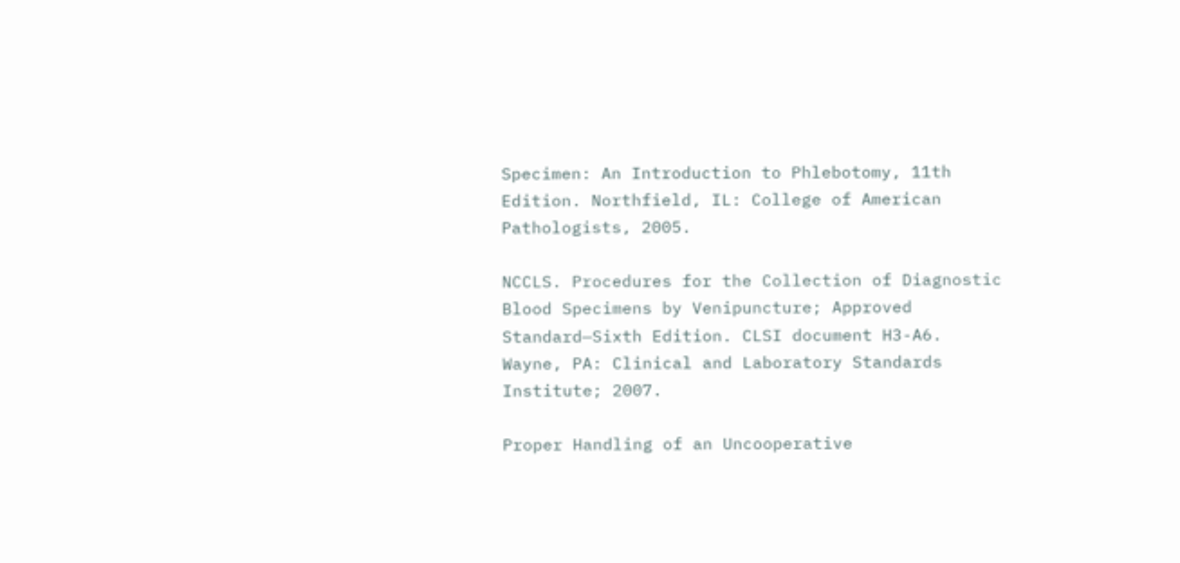Specimen: An Introduction to Phlebotomy, 11th Edition. Northfield, IL: College of American Pathologists, 2005.

NCCLS. Procedures for the Collection of Diagnostic Blood Specimens by Venipuncture; Approved Standard—Sixth Edition. CLSI document H3-A6. Wayne, PA: Clinical and Laboratory Standards Institute; 2007.

Proper Handling of an Uncooperative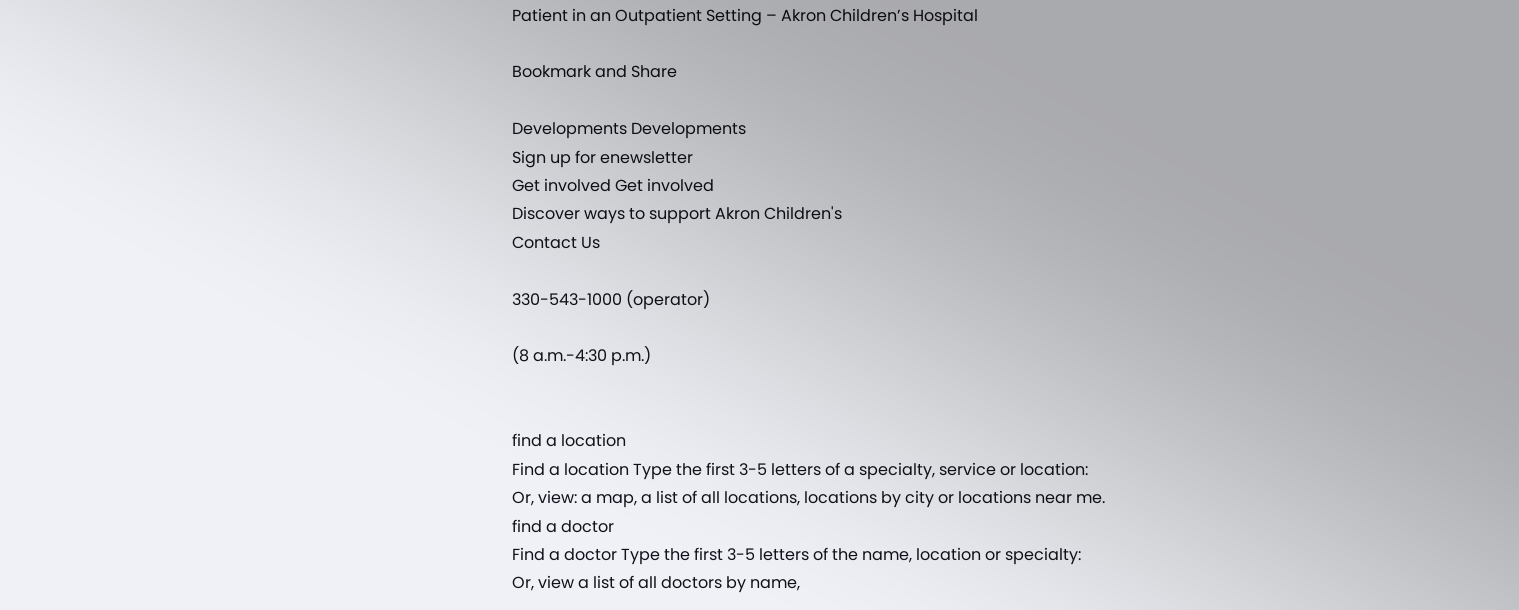Patient in an Outpatient Setting – Akron Children’s Hospital

Bookmark and Share

Developments Developments
Sign up for enewsletter
Get involved Get involved
Discover ways to support Akron Children's
Contact Us

330-543-1000 (operator)

(8 a.m.-4:30 p.m.)


find a location
Find a location Type the first 3-5 letters of a specialty, service or location:
Or, view: a map, a list of all locations, locations by city or locations near me.
find a doctor
Find a doctor Type the first 3-5 letters of the name, location or specialty:
Or, view a list of all doctors by name,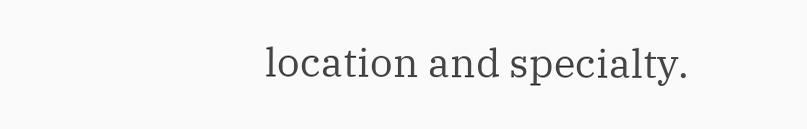location and specialty.